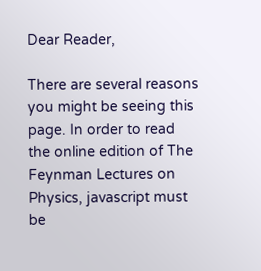Dear Reader,

There are several reasons you might be seeing this page. In order to read the online edition of The Feynman Lectures on Physics, javascript must be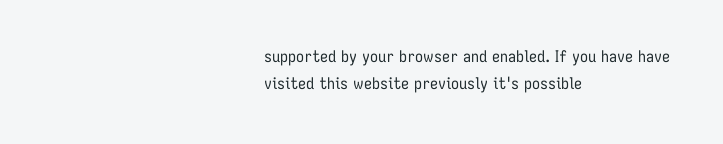supported by your browser and enabled. If you have have visited this website previously it's possible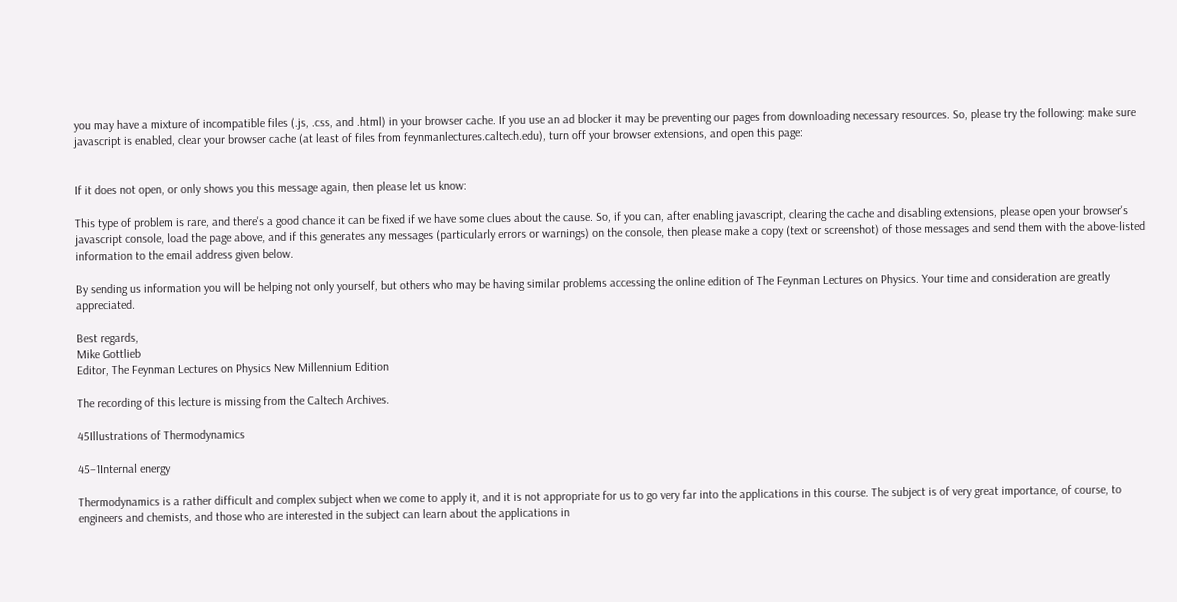you may have a mixture of incompatible files (.js, .css, and .html) in your browser cache. If you use an ad blocker it may be preventing our pages from downloading necessary resources. So, please try the following: make sure javascript is enabled, clear your browser cache (at least of files from feynmanlectures.caltech.edu), turn off your browser extensions, and open this page:


If it does not open, or only shows you this message again, then please let us know:

This type of problem is rare, and there's a good chance it can be fixed if we have some clues about the cause. So, if you can, after enabling javascript, clearing the cache and disabling extensions, please open your browser's javascript console, load the page above, and if this generates any messages (particularly errors or warnings) on the console, then please make a copy (text or screenshot) of those messages and send them with the above-listed information to the email address given below.

By sending us information you will be helping not only yourself, but others who may be having similar problems accessing the online edition of The Feynman Lectures on Physics. Your time and consideration are greatly appreciated.

Best regards,
Mike Gottlieb
Editor, The Feynman Lectures on Physics New Millennium Edition

The recording of this lecture is missing from the Caltech Archives.

45Illustrations of Thermodynamics

45–1Internal energy

Thermodynamics is a rather difficult and complex subject when we come to apply it, and it is not appropriate for us to go very far into the applications in this course. The subject is of very great importance, of course, to engineers and chemists, and those who are interested in the subject can learn about the applications in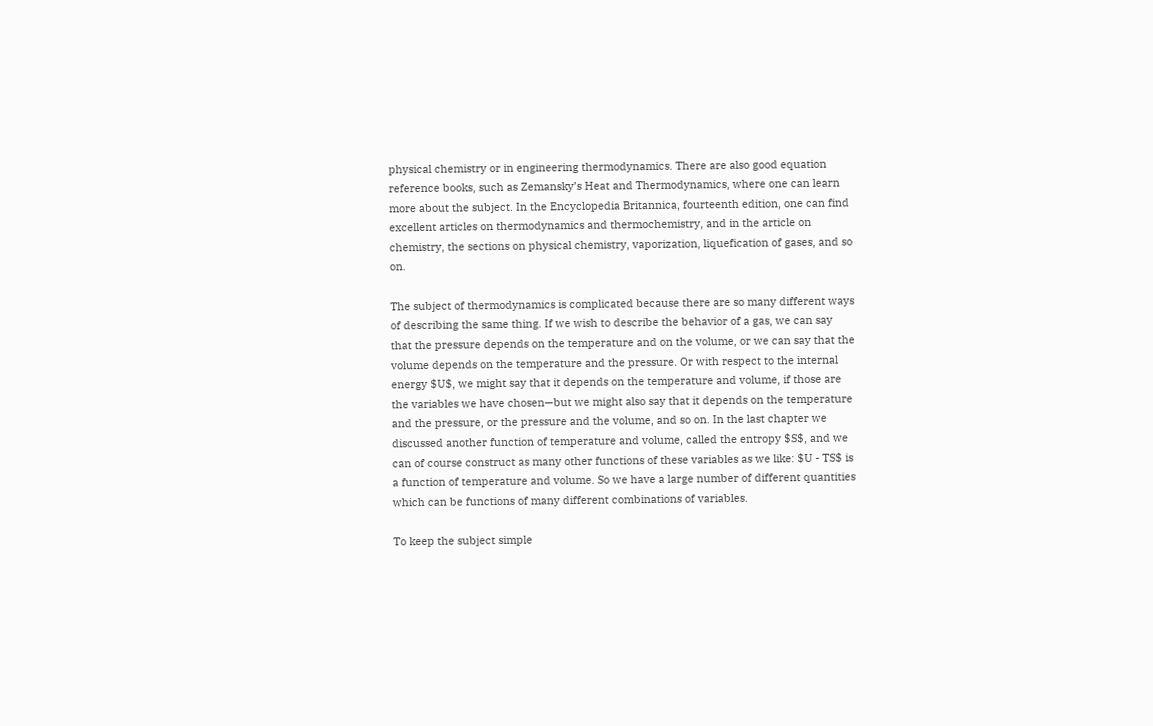physical chemistry or in engineering thermodynamics. There are also good equation reference books, such as Zemansky’s Heat and Thermodynamics, where one can learn more about the subject. In the Encyclopedia Britannica, fourteenth edition, one can find excellent articles on thermodynamics and thermochemistry, and in the article on chemistry, the sections on physical chemistry, vaporization, liquefication of gases, and so on.

The subject of thermodynamics is complicated because there are so many different ways of describing the same thing. If we wish to describe the behavior of a gas, we can say that the pressure depends on the temperature and on the volume, or we can say that the volume depends on the temperature and the pressure. Or with respect to the internal energy $U$, we might say that it depends on the temperature and volume, if those are the variables we have chosen—but we might also say that it depends on the temperature and the pressure, or the pressure and the volume, and so on. In the last chapter we discussed another function of temperature and volume, called the entropy $S$, and we can of course construct as many other functions of these variables as we like: $U - TS$ is a function of temperature and volume. So we have a large number of different quantities which can be functions of many different combinations of variables.

To keep the subject simple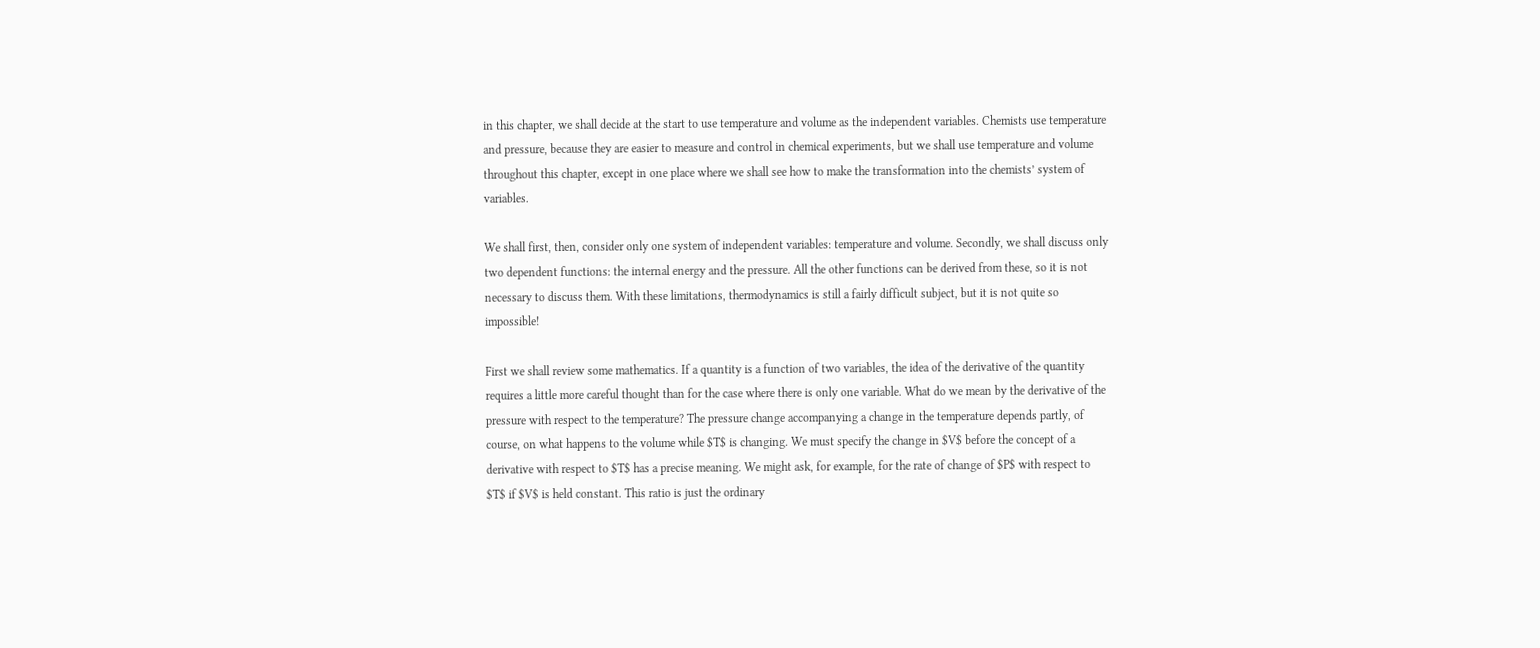in this chapter, we shall decide at the start to use temperature and volume as the independent variables. Chemists use temperature and pressure, because they are easier to measure and control in chemical experiments, but we shall use temperature and volume throughout this chapter, except in one place where we shall see how to make the transformation into the chemists’ system of variables.

We shall first, then, consider only one system of independent variables: temperature and volume. Secondly, we shall discuss only two dependent functions: the internal energy and the pressure. All the other functions can be derived from these, so it is not necessary to discuss them. With these limitations, thermodynamics is still a fairly difficult subject, but it is not quite so impossible!

First we shall review some mathematics. If a quantity is a function of two variables, the idea of the derivative of the quantity requires a little more careful thought than for the case where there is only one variable. What do we mean by the derivative of the pressure with respect to the temperature? The pressure change accompanying a change in the temperature depends partly, of course, on what happens to the volume while $T$ is changing. We must specify the change in $V$ before the concept of a derivative with respect to $T$ has a precise meaning. We might ask, for example, for the rate of change of $P$ with respect to $T$ if $V$ is held constant. This ratio is just the ordinary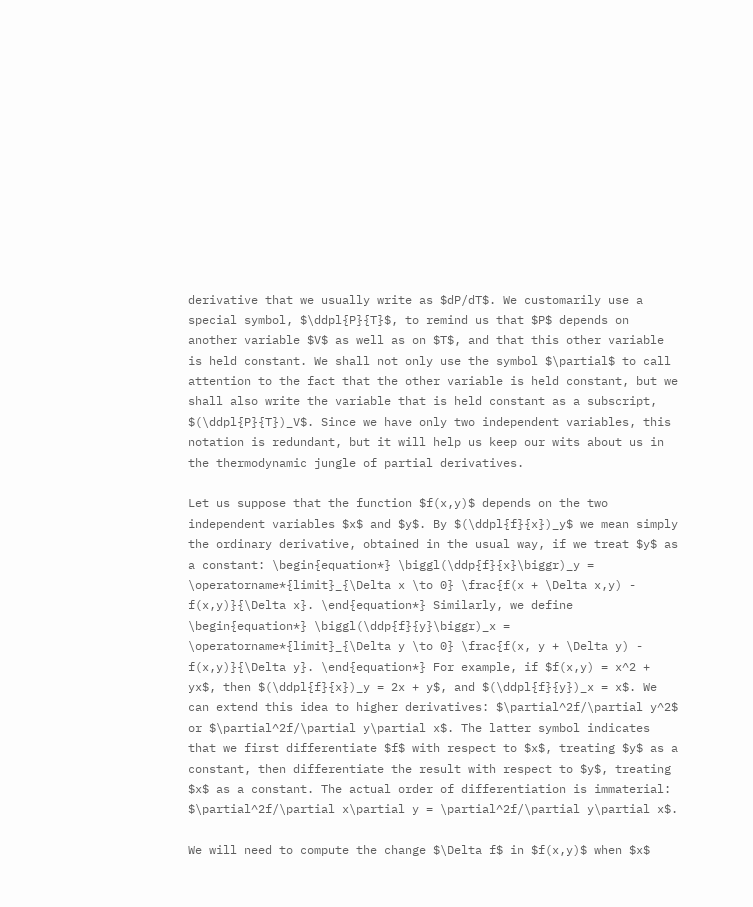derivative that we usually write as $dP/dT$. We customarily use a special symbol, $\ddpl{P}{T}$, to remind us that $P$ depends on another variable $V$ as well as on $T$, and that this other variable is held constant. We shall not only use the symbol $\partial$ to call attention to the fact that the other variable is held constant, but we shall also write the variable that is held constant as a subscript, $(\ddpl{P}{T})_V$. Since we have only two independent variables, this notation is redundant, but it will help us keep our wits about us in the thermodynamic jungle of partial derivatives.

Let us suppose that the function $f(x,y)$ depends on the two independent variables $x$ and $y$. By $(\ddpl{f}{x})_y$ we mean simply the ordinary derivative, obtained in the usual way, if we treat $y$ as a constant: \begin{equation*} \biggl(\ddp{f}{x}\biggr)_y = \operatorname*{limit}_{\Delta x \to 0} \frac{f(x + \Delta x,y) - f(x,y)}{\Delta x}. \end{equation*} Similarly, we define \begin{equation*} \biggl(\ddp{f}{y}\biggr)_x = \operatorname*{limit}_{\Delta y \to 0} \frac{f(x, y + \Delta y) - f(x,y)}{\Delta y}. \end{equation*} For example, if $f(x,y) = x^2 + yx$, then $(\ddpl{f}{x})_y = 2x + y$, and $(\ddpl{f}{y})_x = x$. We can extend this idea to higher derivatives: $\partial^2f/\partial y^2$ or $\partial^2f/\partial y\partial x$. The latter symbol indicates that we first differentiate $f$ with respect to $x$, treating $y$ as a constant, then differentiate the result with respect to $y$, treating $x$ as a constant. The actual order of differentiation is immaterial: $\partial^2f/\partial x\partial y = \partial^2f/\partial y\partial x$.

We will need to compute the change $\Delta f$ in $f(x,y)$ when $x$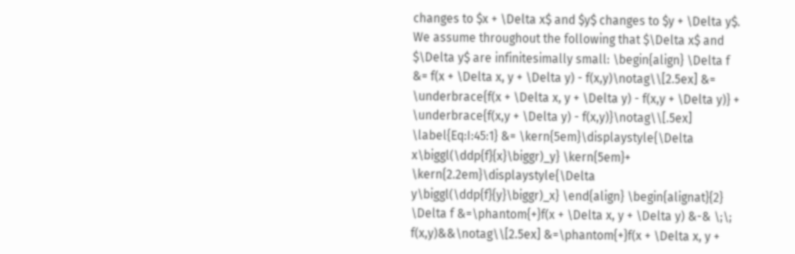changes to $x + \Delta x$ and $y$ changes to $y + \Delta y$. We assume throughout the following that $\Delta x$ and $\Delta y$ are infinitesimally small: \begin{align} \Delta f &= f(x + \Delta x, y + \Delta y) - f(x,y)\notag\\[2.5ex] &= \underbrace{f(x + \Delta x, y + \Delta y) - f(x,y + \Delta y)} + \underbrace{f(x,y + \Delta y) - f(x,y)}\notag\\[.5ex] \label{Eq:I:45:1} &= \kern{5em}\displaystyle{\Delta x\biggl(\ddp{f}{x}\biggr)_y} \kern{5em}+ \kern{2.2em}\displaystyle{\Delta y\biggl(\ddp{f}{y}\biggr)_x} \end{align} \begin{alignat}{2} \Delta f &=\phantom{+}f(x + \Delta x, y + \Delta y) &-& \;\; f(x,y)&&\notag\\[2.5ex] &=\phantom{+}f(x + \Delta x, y +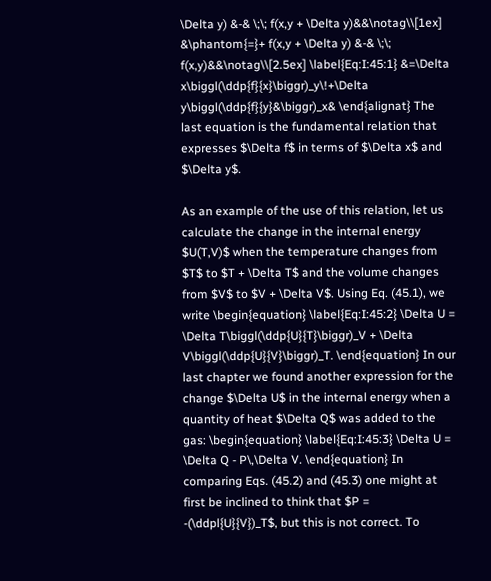\Delta y) &-& \;\; f(x,y + \Delta y)&&\notag\\[1ex] &\phantom{=}+ f(x,y + \Delta y) &-& \;\; f(x,y)&&\notag\\[2.5ex] \label{Eq:I:45:1} &=\Delta x\biggl(\ddp{f}{x}\biggr)_y\!+\Delta y\biggl(\ddp{f}{y}&\biggr)_x& \end{alignat} The last equation is the fundamental relation that expresses $\Delta f$ in terms of $\Delta x$ and $\Delta y$.

As an example of the use of this relation, let us calculate the change in the internal energy $U(T,V)$ when the temperature changes from $T$ to $T + \Delta T$ and the volume changes from $V$ to $V + \Delta V$. Using Eq. (45.1), we write \begin{equation} \label{Eq:I:45:2} \Delta U = \Delta T\biggl(\ddp{U}{T}\biggr)_V + \Delta V\biggl(\ddp{U}{V}\biggr)_T. \end{equation} In our last chapter we found another expression for the change $\Delta U$ in the internal energy when a quantity of heat $\Delta Q$ was added to the gas: \begin{equation} \label{Eq:I:45:3} \Delta U = \Delta Q - P\,\Delta V. \end{equation} In comparing Eqs. (45.2) and (45.3) one might at first be inclined to think that $P = -(\ddpl{U}{V})_T$, but this is not correct. To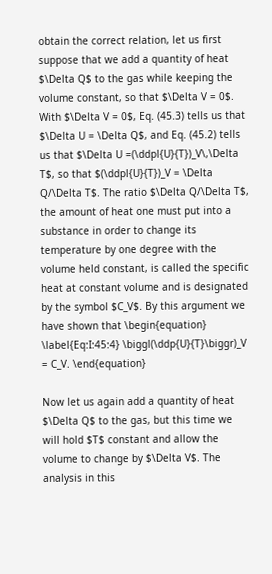obtain the correct relation, let us first suppose that we add a quantity of heat $\Delta Q$ to the gas while keeping the volume constant, so that $\Delta V = 0$. With $\Delta V = 0$, Eq. (45.3) tells us that $\Delta U = \Delta Q$, and Eq. (45.2) tells us that $\Delta U =(\ddpl{U}{T})_V\,\Delta T$, so that $(\ddpl{U}{T})_V = \Delta Q/\Delta T$. The ratio $\Delta Q/\Delta T$, the amount of heat one must put into a substance in order to change its temperature by one degree with the volume held constant, is called the specific heat at constant volume and is designated by the symbol $C_V$. By this argument we have shown that \begin{equation} \label{Eq:I:45:4} \biggl(\ddp{U}{T}\biggr)_V = C_V. \end{equation}

Now let us again add a quantity of heat $\Delta Q$ to the gas, but this time we will hold $T$ constant and allow the volume to change by $\Delta V$. The analysis in this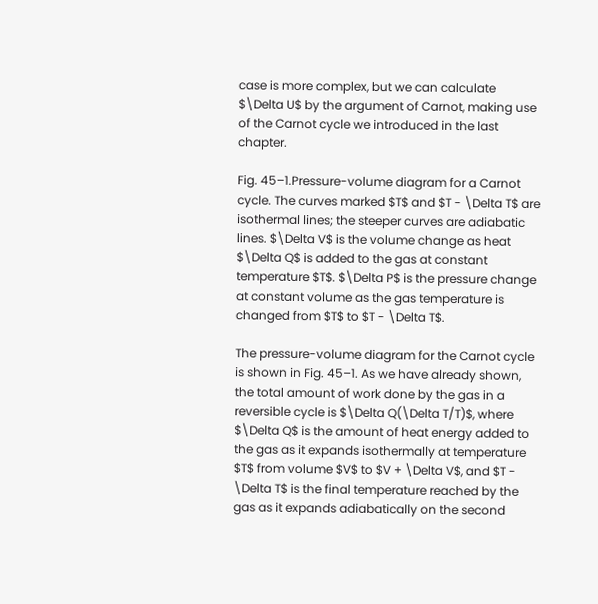case is more complex, but we can calculate $\Delta U$ by the argument of Carnot, making use of the Carnot cycle we introduced in the last chapter.

Fig. 45–1.Pressure-volume diagram for a Carnot cycle. The curves marked $T$ and $T - \Delta T$ are isothermal lines; the steeper curves are adiabatic lines. $\Delta V$ is the volume change as heat $\Delta Q$ is added to the gas at constant temperature $T$. $\Delta P$ is the pressure change at constant volume as the gas temperature is changed from $T$ to $T - \Delta T$.

The pressure-volume diagram for the Carnot cycle is shown in Fig. 45–1. As we have already shown, the total amount of work done by the gas in a reversible cycle is $\Delta Q(\Delta T/T)$, where $\Delta Q$ is the amount of heat energy added to the gas as it expands isothermally at temperature $T$ from volume $V$ to $V + \Delta V$, and $T - \Delta T$ is the final temperature reached by the gas as it expands adiabatically on the second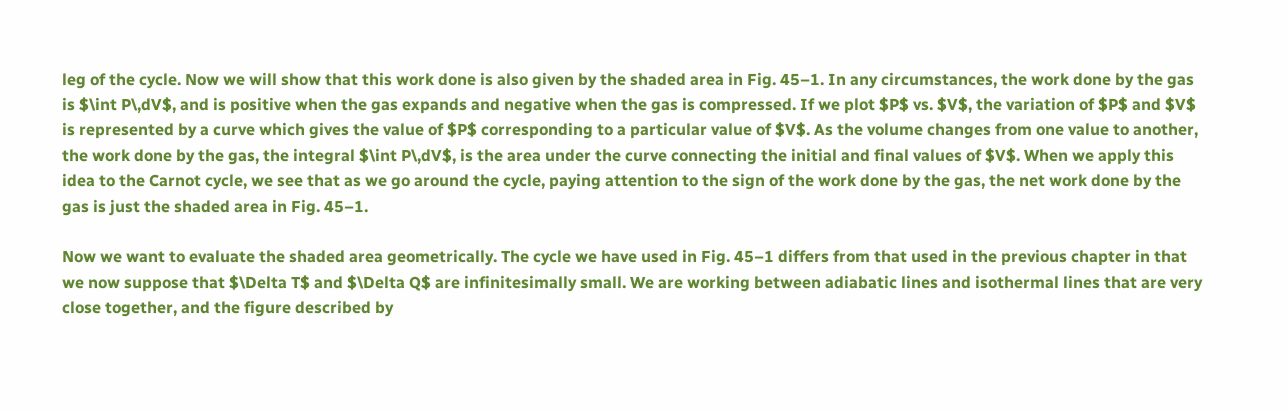leg of the cycle. Now we will show that this work done is also given by the shaded area in Fig. 45–1. In any circumstances, the work done by the gas is $\int P\,dV$, and is positive when the gas expands and negative when the gas is compressed. If we plot $P$ vs. $V$, the variation of $P$ and $V$ is represented by a curve which gives the value of $P$ corresponding to a particular value of $V$. As the volume changes from one value to another, the work done by the gas, the integral $\int P\,dV$, is the area under the curve connecting the initial and final values of $V$. When we apply this idea to the Carnot cycle, we see that as we go around the cycle, paying attention to the sign of the work done by the gas, the net work done by the gas is just the shaded area in Fig. 45–1.

Now we want to evaluate the shaded area geometrically. The cycle we have used in Fig. 45–1 differs from that used in the previous chapter in that we now suppose that $\Delta T$ and $\Delta Q$ are infinitesimally small. We are working between adiabatic lines and isothermal lines that are very close together, and the figure described by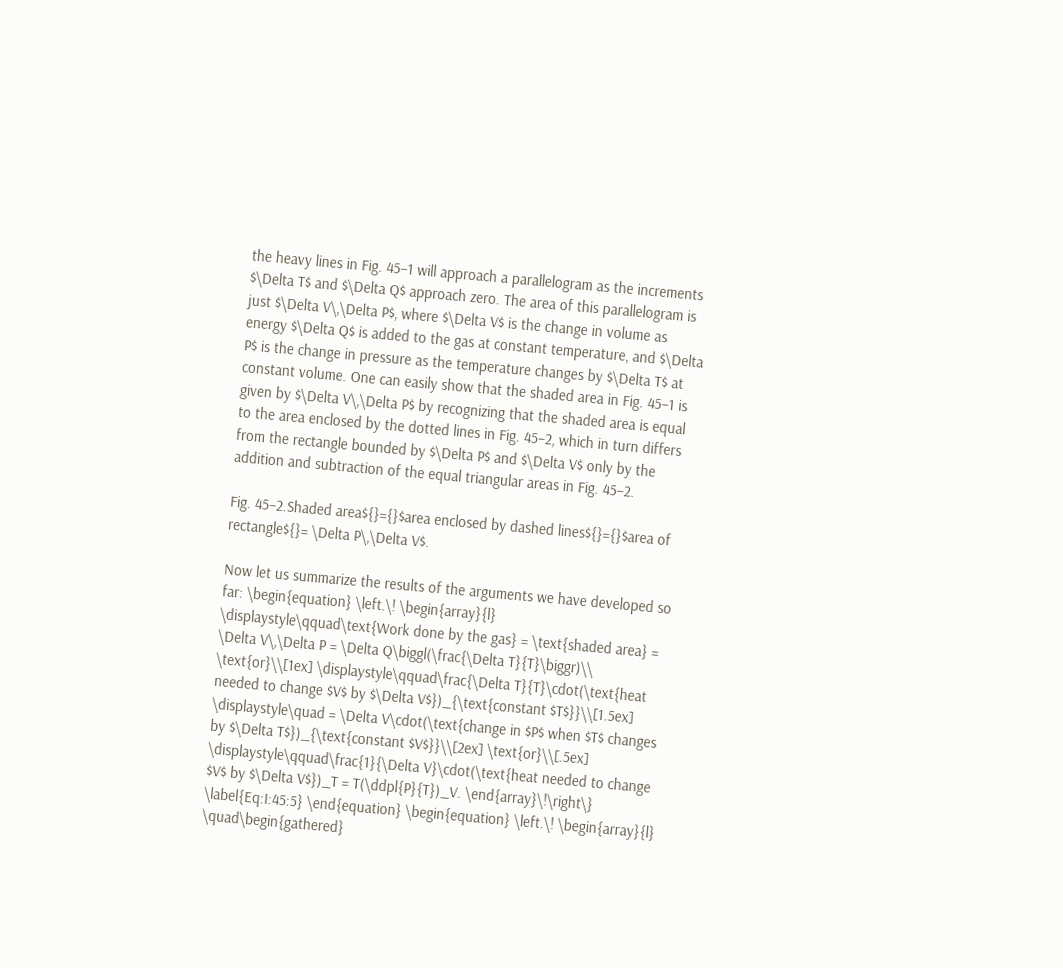the heavy lines in Fig. 45–1 will approach a parallelogram as the increments $\Delta T$ and $\Delta Q$ approach zero. The area of this parallelogram is just $\Delta V\,\Delta P$, where $\Delta V$ is the change in volume as energy $\Delta Q$ is added to the gas at constant temperature, and $\Delta P$ is the change in pressure as the temperature changes by $\Delta T$ at constant volume. One can easily show that the shaded area in Fig. 45–1 is given by $\Delta V\,\Delta P$ by recognizing that the shaded area is equal to the area enclosed by the dotted lines in Fig. 45–2, which in turn differs from the rectangle bounded by $\Delta P$ and $\Delta V$ only by the addition and subtraction of the equal triangular areas in Fig. 45–2.

Fig. 45–2.Shaded area${}={}$area enclosed by dashed lines${}={}$area of rectangle${}= \Delta P\,\Delta V$.

Now let us summarize the results of the arguments we have developed so far: \begin{equation} \left.\! \begin{array}{l} \displaystyle\qquad\text{Work done by the gas} = \text{shaded area} = \Delta V\,\Delta P = \Delta Q\biggl(\frac{\Delta T}{T}\biggr)\\ \text{or}\\[1ex] \displaystyle\qquad\frac{\Delta T}{T}\cdot(\text{heat needed to change $V$ by $\Delta V$})_{\text{constant $T$}}\\[1.5ex] \displaystyle\quad = \Delta V\cdot(\text{change in $P$ when $T$ changes by $\Delta T$})_{\text{constant $V$}}\\[2ex] \text{or}\\[.5ex] \displaystyle\qquad\frac{1}{\Delta V}\cdot(\text{heat needed to change $V$ by $\Delta V$})_T = T(\ddpl{P}{T})_V. \end{array}\!\right\} \label{Eq:I:45:5} \end{equation} \begin{equation} \left.\! \begin{array}{l} \quad\begin{gathered}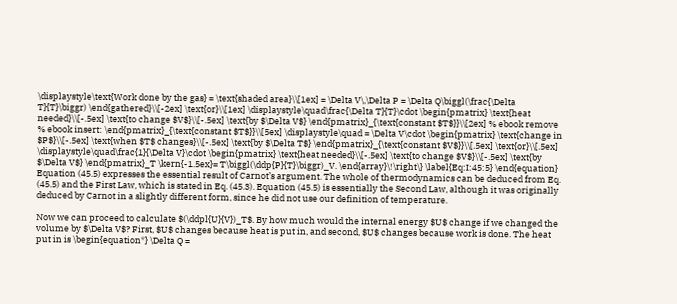\displaystyle\text{Work done by the gas} = \text{shaded area}\\[1ex] = \Delta V\,\Delta P = \Delta Q\biggl(\frac{\Delta T}{T}\biggr) \end{gathered}\\[-2ex] \text{or}\\[1ex] \displaystyle\quad\frac{\Delta T}{T}\cdot \begin{pmatrix} \text{heat needed}\\[-.5ex] \text{to change $V$}\\[-.5ex] \text{by $\Delta V$} \end{pmatrix}_{\text{constant $T$}}\\[2ex] % ebook remove % ebook insert: \end{pmatrix}_{\text{constant $T$}}\\[5ex] \displaystyle\quad = \Delta V\cdot \begin{pmatrix} \text{change in $P$}\\[-.5ex] \text{when $T$ changes}\\[-.5ex] \text{by $\Delta T$} \end{pmatrix}_{\text{constant $V$}}\\[.5ex] \text{or}\\[.5ex] \displaystyle\quad\frac{1}{\Delta V}\cdot \begin{pmatrix} \text{heat needed}\\[-.5ex] \text{to change $V$}\\[-.5ex] \text{by $\Delta V$} \end{pmatrix}_T \kern{-1.5ex}= T\biggl(\ddp{P}{T}\biggr)_V. \end{array}\!\right\} \label{Eq:I:45:5} \end{equation} Equation (45.5) expresses the essential result of Carnot’s argument. The whole of thermodynamics can be deduced from Eq. (45.5) and the First Law, which is stated in Eq. (45.3). Equation (45.5) is essentially the Second Law, although it was originally deduced by Carnot in a slightly different form, since he did not use our definition of temperature.

Now we can proceed to calculate $(\ddpl{U}{V})_T$. By how much would the internal energy $U$ change if we changed the volume by $\Delta V$? First, $U$ changes because heat is put in, and second, $U$ changes because work is done. The heat put in is \begin{equation*} \Delta Q =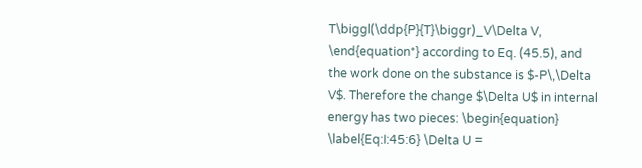T\biggl(\ddp{P}{T}\biggr)_V\Delta V, \end{equation*} according to Eq. (45.5), and the work done on the substance is $-P\,\Delta V$. Therefore the change $\Delta U$ in internal energy has two pieces: \begin{equation} \label{Eq:I:45:6} \Delta U =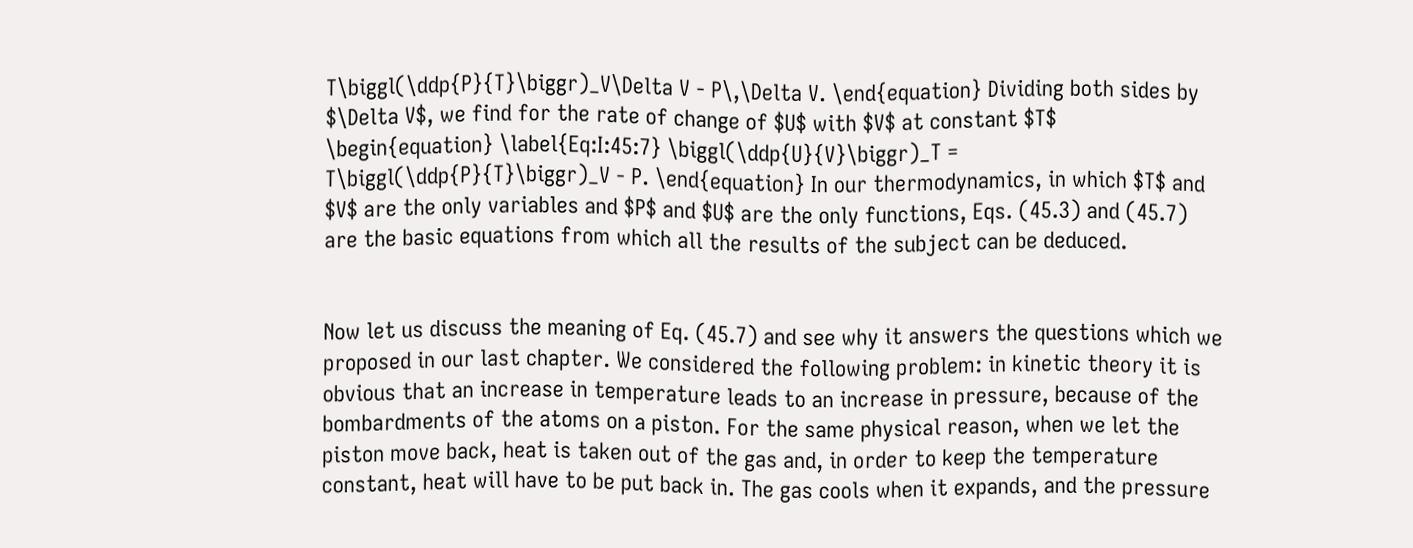T\biggl(\ddp{P}{T}\biggr)_V\Delta V - P\,\Delta V. \end{equation} Dividing both sides by $\Delta V$, we find for the rate of change of $U$ with $V$ at constant $T$ \begin{equation} \label{Eq:I:45:7} \biggl(\ddp{U}{V}\biggr)_T = T\biggl(\ddp{P}{T}\biggr)_V - P. \end{equation} In our thermodynamics, in which $T$ and $V$ are the only variables and $P$ and $U$ are the only functions, Eqs. (45.3) and (45.7) are the basic equations from which all the results of the subject can be deduced.


Now let us discuss the meaning of Eq. (45.7) and see why it answers the questions which we proposed in our last chapter. We considered the following problem: in kinetic theory it is obvious that an increase in temperature leads to an increase in pressure, because of the bombardments of the atoms on a piston. For the same physical reason, when we let the piston move back, heat is taken out of the gas and, in order to keep the temperature constant, heat will have to be put back in. The gas cools when it expands, and the pressure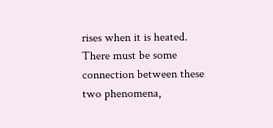rises when it is heated. There must be some connection between these two phenomena,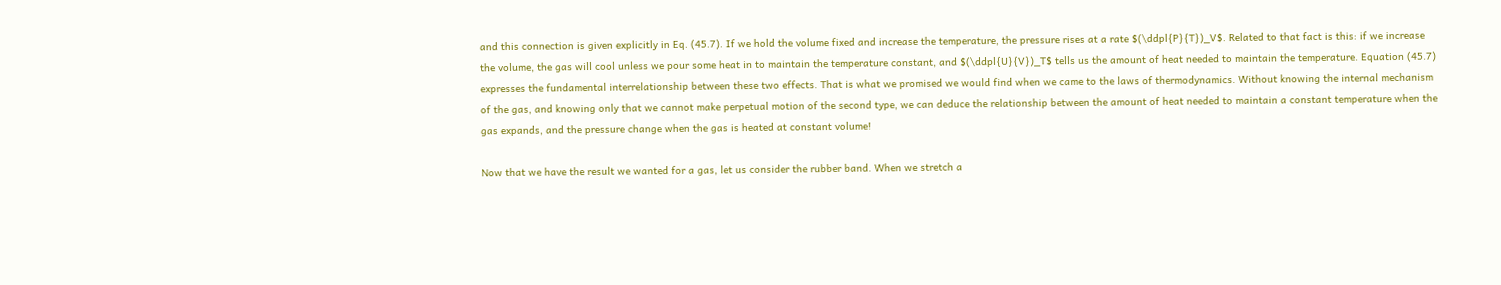and this connection is given explicitly in Eq. (45.7). If we hold the volume fixed and increase the temperature, the pressure rises at a rate $(\ddpl{P}{T})_V$. Related to that fact is this: if we increase the volume, the gas will cool unless we pour some heat in to maintain the temperature constant, and $(\ddpl{U}{V})_T$ tells us the amount of heat needed to maintain the temperature. Equation (45.7) expresses the fundamental interrelationship between these two effects. That is what we promised we would find when we came to the laws of thermodynamics. Without knowing the internal mechanism of the gas, and knowing only that we cannot make perpetual motion of the second type, we can deduce the relationship between the amount of heat needed to maintain a constant temperature when the gas expands, and the pressure change when the gas is heated at constant volume!

Now that we have the result we wanted for a gas, let us consider the rubber band. When we stretch a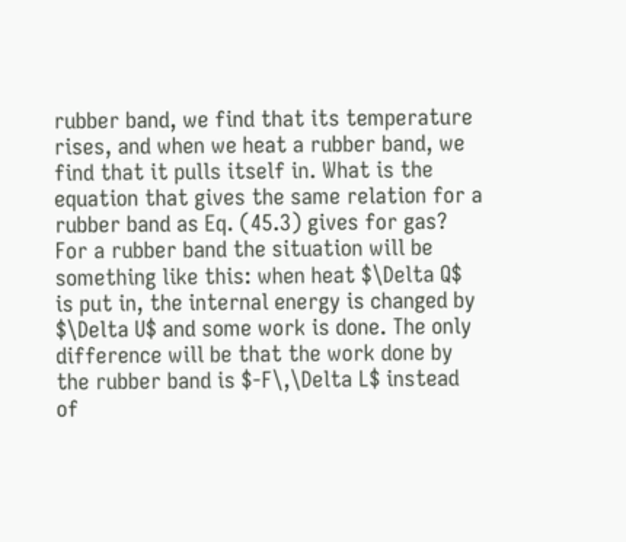rubber band, we find that its temperature rises, and when we heat a rubber band, we find that it pulls itself in. What is the equation that gives the same relation for a rubber band as Eq. (45.3) gives for gas? For a rubber band the situation will be something like this: when heat $\Delta Q$ is put in, the internal energy is changed by $\Delta U$ and some work is done. The only difference will be that the work done by the rubber band is $-F\,\Delta L$ instead of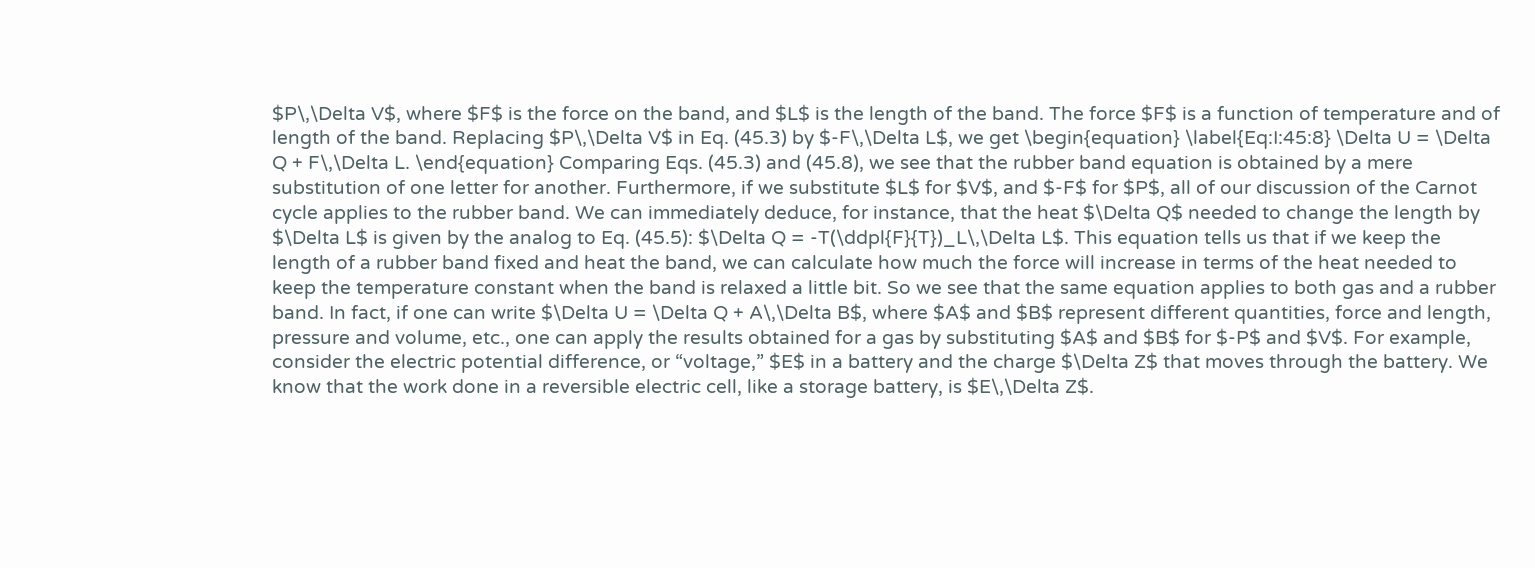$P\,\Delta V$, where $F$ is the force on the band, and $L$ is the length of the band. The force $F$ is a function of temperature and of length of the band. Replacing $P\,\Delta V$ in Eq. (45.3) by $-F\,\Delta L$, we get \begin{equation} \label{Eq:I:45:8} \Delta U = \Delta Q + F\,\Delta L. \end{equation} Comparing Eqs. (45.3) and (45.8), we see that the rubber band equation is obtained by a mere substitution of one letter for another. Furthermore, if we substitute $L$ for $V$, and $-F$ for $P$, all of our discussion of the Carnot cycle applies to the rubber band. We can immediately deduce, for instance, that the heat $\Delta Q$ needed to change the length by $\Delta L$ is given by the analog to Eq. (45.5): $\Delta Q = -T(\ddpl{F}{T})_L\,\Delta L$. This equation tells us that if we keep the length of a rubber band fixed and heat the band, we can calculate how much the force will increase in terms of the heat needed to keep the temperature constant when the band is relaxed a little bit. So we see that the same equation applies to both gas and a rubber band. In fact, if one can write $\Delta U = \Delta Q + A\,\Delta B$, where $A$ and $B$ represent different quantities, force and length, pressure and volume, etc., one can apply the results obtained for a gas by substituting $A$ and $B$ for $-P$ and $V$. For example, consider the electric potential difference, or “voltage,” $E$ in a battery and the charge $\Delta Z$ that moves through the battery. We know that the work done in a reversible electric cell, like a storage battery, is $E\,\Delta Z$.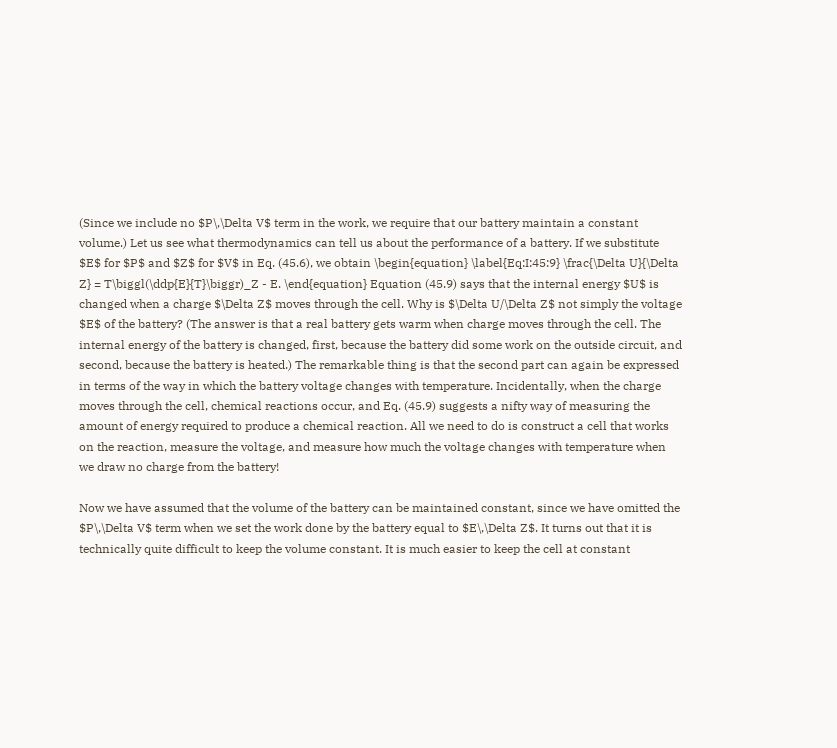(Since we include no $P\,\Delta V$ term in the work, we require that our battery maintain a constant volume.) Let us see what thermodynamics can tell us about the performance of a battery. If we substitute $E$ for $P$ and $Z$ for $V$ in Eq. (45.6), we obtain \begin{equation} \label{Eq:I:45:9} \frac{\Delta U}{\Delta Z} = T\biggl(\ddp{E}{T}\biggr)_Z - E. \end{equation} Equation (45.9) says that the internal energy $U$ is changed when a charge $\Delta Z$ moves through the cell. Why is $\Delta U/\Delta Z$ not simply the voltage $E$ of the battery? (The answer is that a real battery gets warm when charge moves through the cell. The internal energy of the battery is changed, first, because the battery did some work on the outside circuit, and second, because the battery is heated.) The remarkable thing is that the second part can again be expressed in terms of the way in which the battery voltage changes with temperature. Incidentally, when the charge moves through the cell, chemical reactions occur, and Eq. (45.9) suggests a nifty way of measuring the amount of energy required to produce a chemical reaction. All we need to do is construct a cell that works on the reaction, measure the voltage, and measure how much the voltage changes with temperature when we draw no charge from the battery!

Now we have assumed that the volume of the battery can be maintained constant, since we have omitted the $P\,\Delta V$ term when we set the work done by the battery equal to $E\,\Delta Z$. It turns out that it is technically quite difficult to keep the volume constant. It is much easier to keep the cell at constant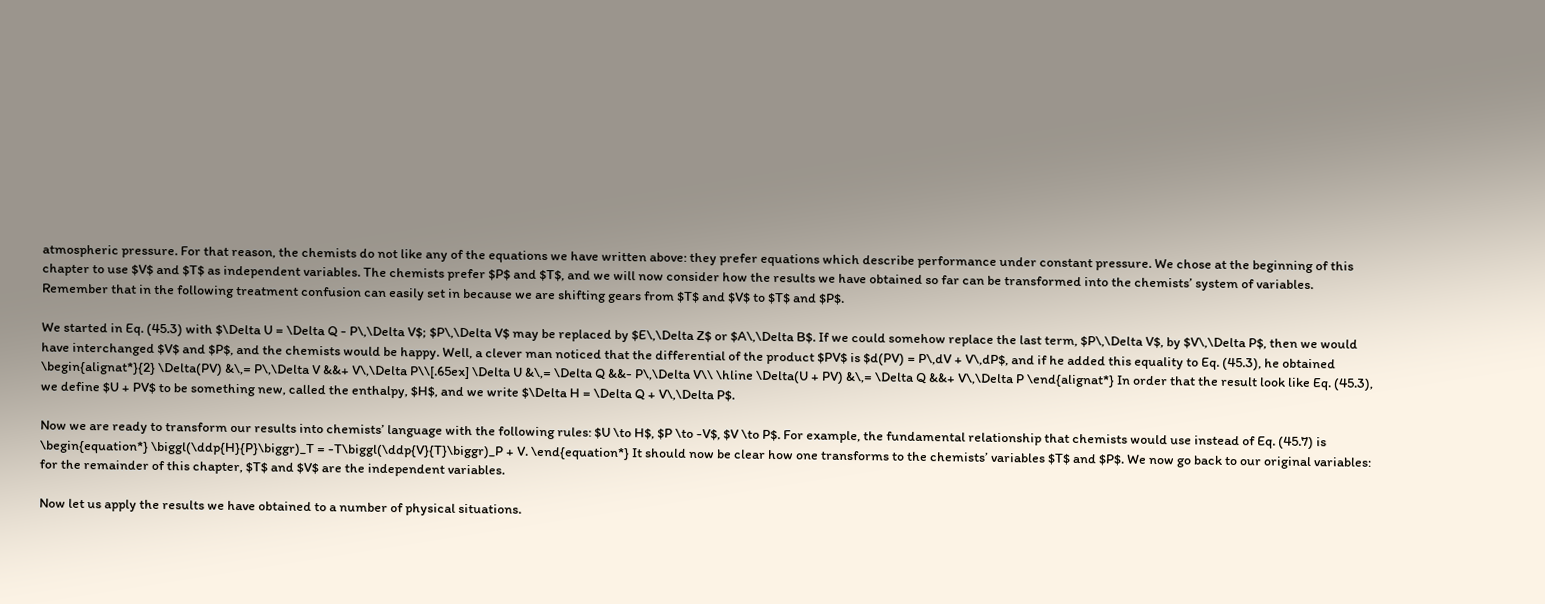atmospheric pressure. For that reason, the chemists do not like any of the equations we have written above: they prefer equations which describe performance under constant pressure. We chose at the beginning of this chapter to use $V$ and $T$ as independent variables. The chemists prefer $P$ and $T$, and we will now consider how the results we have obtained so far can be transformed into the chemists’ system of variables. Remember that in the following treatment confusion can easily set in because we are shifting gears from $T$ and $V$ to $T$ and $P$.

We started in Eq. (45.3) with $\Delta U = \Delta Q - P\,\Delta V$; $P\,\Delta V$ may be replaced by $E\,\Delta Z$ or $A\,\Delta B$. If we could somehow replace the last term, $P\,\Delta V$, by $V\,\Delta P$, then we would have interchanged $V$ and $P$, and the chemists would be happy. Well, a clever man noticed that the differential of the product $PV$ is $d(PV) = P\,dV + V\,dP$, and if he added this equality to Eq. (45.3), he obtained \begin{alignat*}{2} \Delta(PV) &\,= P\,\Delta V &&+ V\,\Delta P\\[.65ex] \Delta U &\,= \Delta Q &&- P\,\Delta V\\ \hline \Delta(U + PV) &\,= \Delta Q &&+ V\,\Delta P \end{alignat*} In order that the result look like Eq. (45.3), we define $U + PV$ to be something new, called the enthalpy, $H$, and we write $\Delta H = \Delta Q + V\,\Delta P$.

Now we are ready to transform our results into chemists’ language with the following rules: $U \to H$, $P \to -V$, $V \to P$. For example, the fundamental relationship that chemists would use instead of Eq. (45.7) is \begin{equation*} \biggl(\ddp{H}{P}\biggr)_T = -T\biggl(\ddp{V}{T}\biggr)_P + V. \end{equation*} It should now be clear how one transforms to the chemists’ variables $T$ and $P$. We now go back to our original variables: for the remainder of this chapter, $T$ and $V$ are the independent variables.

Now let us apply the results we have obtained to a number of physical situations.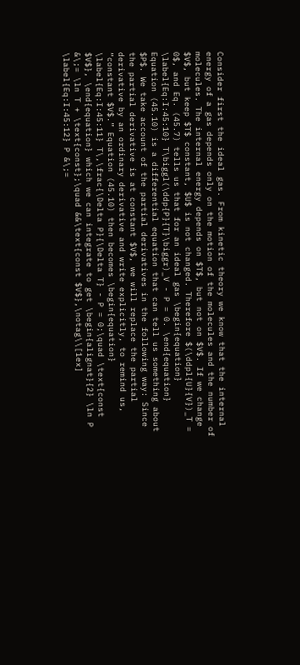Consider first the ideal gas. From kinetic theory we know that the internal energy of a gas depends only on the motion of the molecules and the number of molecules. The internal energy depends on $T$, but not on $V$. If we change $V$, but keep $T$ constant, $U$ is not changed. Therefore $(\ddpl{U}{V})_T = 0$, and Eq. (45.7) tells us that for an ideal gas \begin{equation} \label{Eq:I:45:10} T\biggl(\ddp{P}{T}\biggr)_V - P = 0. \end{equation} Equation (45.10) is a differential equation that can tell us something about $P$. We take account of the partial derivatives in the following way: Since the partial derivative is at constant $V$, we will replace the partial derivative by an ordinary derivative and write explicitly, to remind us, “constant $V$.” Equation (45.10) then becomes \begin{equation} \label{Eq:I:45:11} T\,\frac{\Delta P}{\Delta T} - P = 0;\quad \text{const $V$}, \end{equation} which we can integrate to get \begin{alignat}{2} \ln P &\;= \ln T + \text{const};\quad &&\text{const $V$},\notag\\[1ex] \label{Eq:I:45:12} P &\;=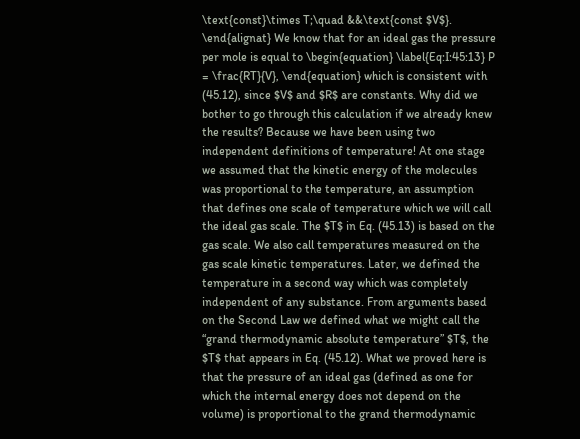\text{const}\times T;\quad &&\text{const $V$}. \end{alignat} We know that for an ideal gas the pressure per mole is equal to \begin{equation} \label{Eq:I:45:13} P = \frac{RT}{V}, \end{equation} which is consistent with (45.12), since $V$ and $R$ are constants. Why did we bother to go through this calculation if we already knew the results? Because we have been using two independent definitions of temperature! At one stage we assumed that the kinetic energy of the molecules was proportional to the temperature, an assumption that defines one scale of temperature which we will call the ideal gas scale. The $T$ in Eq. (45.13) is based on the gas scale. We also call temperatures measured on the gas scale kinetic temperatures. Later, we defined the temperature in a second way which was completely independent of any substance. From arguments based on the Second Law we defined what we might call the “grand thermodynamic absolute temperature” $T$, the $T$ that appears in Eq. (45.12). What we proved here is that the pressure of an ideal gas (defined as one for which the internal energy does not depend on the volume) is proportional to the grand thermodynamic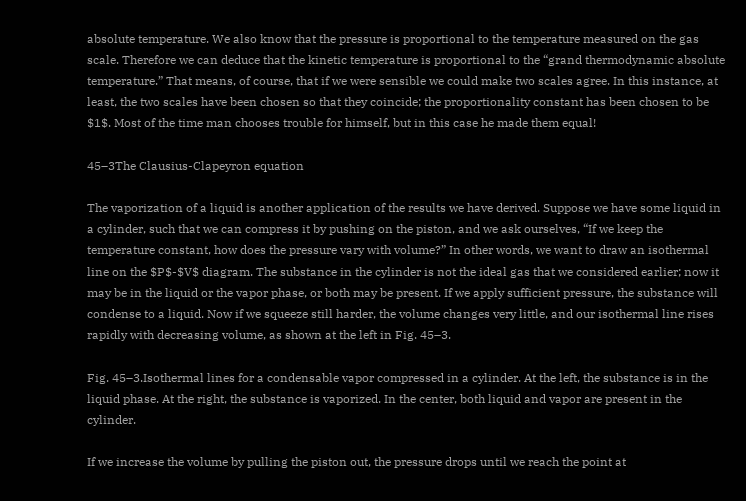absolute temperature. We also know that the pressure is proportional to the temperature measured on the gas scale. Therefore we can deduce that the kinetic temperature is proportional to the “grand thermodynamic absolute temperature.” That means, of course, that if we were sensible we could make two scales agree. In this instance, at least, the two scales have been chosen so that they coincide; the proportionality constant has been chosen to be $1$. Most of the time man chooses trouble for himself, but in this case he made them equal!

45–3The Clausius-Clapeyron equation

The vaporization of a liquid is another application of the results we have derived. Suppose we have some liquid in a cylinder, such that we can compress it by pushing on the piston, and we ask ourselves, “If we keep the temperature constant, how does the pressure vary with volume?” In other words, we want to draw an isothermal line on the $P$-$V$ diagram. The substance in the cylinder is not the ideal gas that we considered earlier; now it may be in the liquid or the vapor phase, or both may be present. If we apply sufficient pressure, the substance will condense to a liquid. Now if we squeeze still harder, the volume changes very little, and our isothermal line rises rapidly with decreasing volume, as shown at the left in Fig. 45–3.

Fig. 45–3.Isothermal lines for a condensable vapor compressed in a cylinder. At the left, the substance is in the liquid phase. At the right, the substance is vaporized. In the center, both liquid and vapor are present in the cylinder.

If we increase the volume by pulling the piston out, the pressure drops until we reach the point at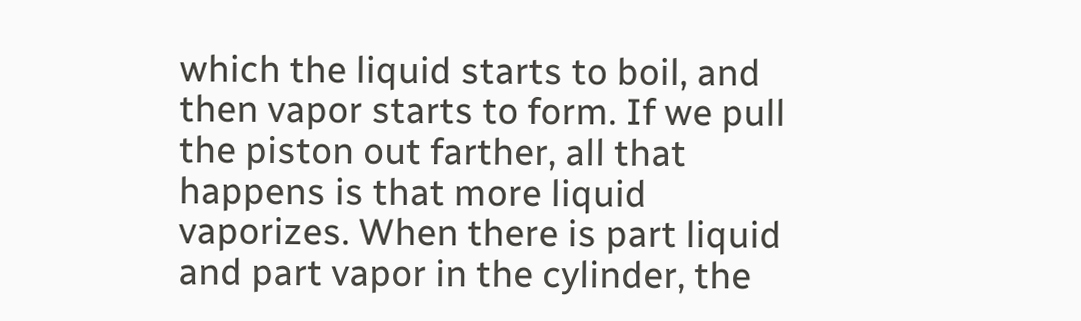which the liquid starts to boil, and then vapor starts to form. If we pull the piston out farther, all that happens is that more liquid vaporizes. When there is part liquid and part vapor in the cylinder, the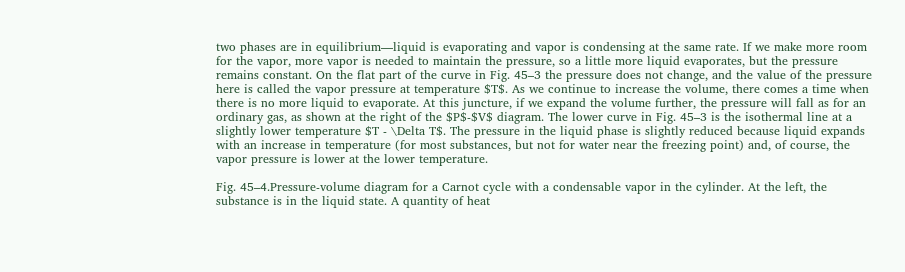two phases are in equilibrium—liquid is evaporating and vapor is condensing at the same rate. If we make more room for the vapor, more vapor is needed to maintain the pressure, so a little more liquid evaporates, but the pressure remains constant. On the flat part of the curve in Fig. 45–3 the pressure does not change, and the value of the pressure here is called the vapor pressure at temperature $T$. As we continue to increase the volume, there comes a time when there is no more liquid to evaporate. At this juncture, if we expand the volume further, the pressure will fall as for an ordinary gas, as shown at the right of the $P$-$V$ diagram. The lower curve in Fig. 45–3 is the isothermal line at a slightly lower temperature $T - \Delta T$. The pressure in the liquid phase is slightly reduced because liquid expands with an increase in temperature (for most substances, but not for water near the freezing point) and, of course, the vapor pressure is lower at the lower temperature.

Fig. 45–4.Pressure-volume diagram for a Carnot cycle with a condensable vapor in the cylinder. At the left, the substance is in the liquid state. A quantity of heat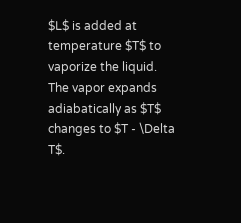$L$ is added at temperature $T$ to vaporize the liquid. The vapor expands adiabatically as $T$ changes to $T - \Delta T$.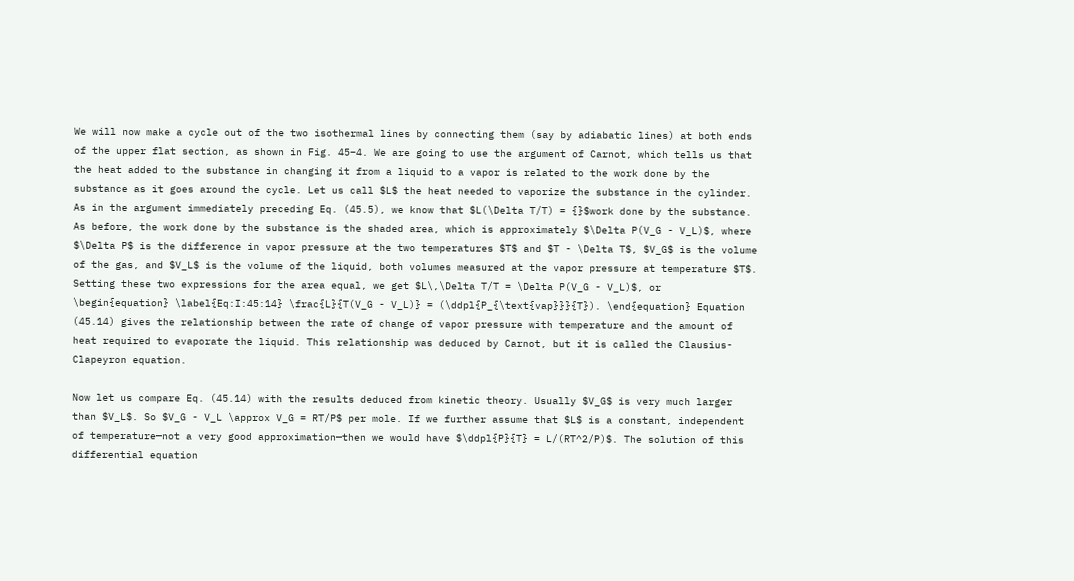We will now make a cycle out of the two isothermal lines by connecting them (say by adiabatic lines) at both ends of the upper flat section, as shown in Fig. 45–4. We are going to use the argument of Carnot, which tells us that the heat added to the substance in changing it from a liquid to a vapor is related to the work done by the substance as it goes around the cycle. Let us call $L$ the heat needed to vaporize the substance in the cylinder. As in the argument immediately preceding Eq. (45.5), we know that $L(\Delta T/T) = {}$work done by the substance. As before, the work done by the substance is the shaded area, which is approximately $\Delta P(V_G - V_L)$, where $\Delta P$ is the difference in vapor pressure at the two temperatures $T$ and $T - \Delta T$, $V_G$ is the volume of the gas, and $V_L$ is the volume of the liquid, both volumes measured at the vapor pressure at temperature $T$. Setting these two expressions for the area equal, we get $L\,\Delta T/T = \Delta P(V_G - V_L)$, or \begin{equation} \label{Eq:I:45:14} \frac{L}{T(V_G - V_L)} = (\ddpl{P_{\text{vap}}}{T}). \end{equation} Equation (45.14) gives the relationship between the rate of change of vapor pressure with temperature and the amount of heat required to evaporate the liquid. This relationship was deduced by Carnot, but it is called the Clausius-Clapeyron equation.

Now let us compare Eq. (45.14) with the results deduced from kinetic theory. Usually $V_G$ is very much larger than $V_L$. So $V_G - V_L \approx V_G = RT/P$ per mole. If we further assume that $L$ is a constant, independent of temperature—not a very good approximation—then we would have $\ddpl{P}{T} = L/(RT^2/P)$. The solution of this differential equation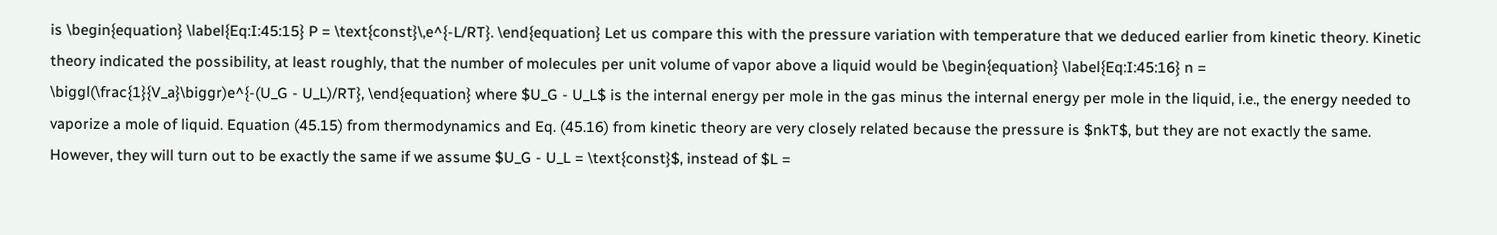is \begin{equation} \label{Eq:I:45:15} P = \text{const}\,e^{-L/RT}. \end{equation} Let us compare this with the pressure variation with temperature that we deduced earlier from kinetic theory. Kinetic theory indicated the possibility, at least roughly, that the number of molecules per unit volume of vapor above a liquid would be \begin{equation} \label{Eq:I:45:16} n = \biggl(\frac{1}{V_a}\biggr)e^{-(U_G - U_L)/RT}, \end{equation} where $U_G - U_L$ is the internal energy per mole in the gas minus the internal energy per mole in the liquid, i.e., the energy needed to vaporize a mole of liquid. Equation (45.15) from thermodynamics and Eq. (45.16) from kinetic theory are very closely related because the pressure is $nkT$, but they are not exactly the same. However, they will turn out to be exactly the same if we assume $U_G - U_L = \text{const}$, instead of $L =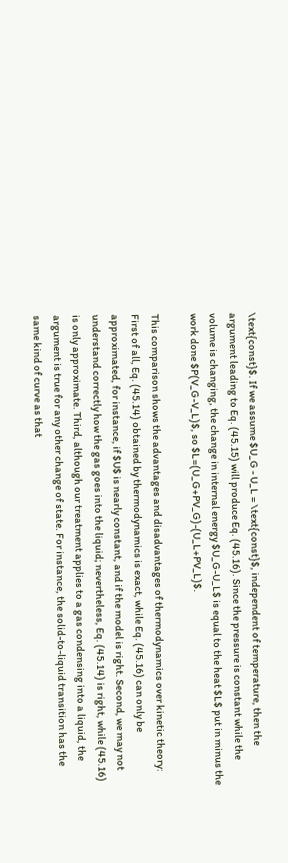\text{const}$. If we assume $U_G - U_L = \text{const}$, independent of temperature, then the argument leading to Eq. (45.15) will produce Eq. (45.16). Since the pressure is constant while the volume is changing, the change in internal energy $U_G-U_L$ is equal to the heat $L$ put in minus the work done $P(V_G-V_L)$, so $L=(U_G+PV_G)-(U_L+PV_L)$.

This comparison shows the advantages and disadvantages of thermodynamics over kinetic theory: First of all, Eq. (45.14) obtained by thermodynamics is exact, while Eq. (45.16) can only be approximated, for instance, if $U$ is nearly constant, and if the model is right. Second, we may not understand correctly how the gas goes into the liquid; nevertheless, Eq. (45.14) is right, while (45.16) is only approximate. Third, although our treatment applies to a gas condensing into a liquid, the argument is true for any other change of state. For instance, the solid-to-liquid transition has the same kind of curve as that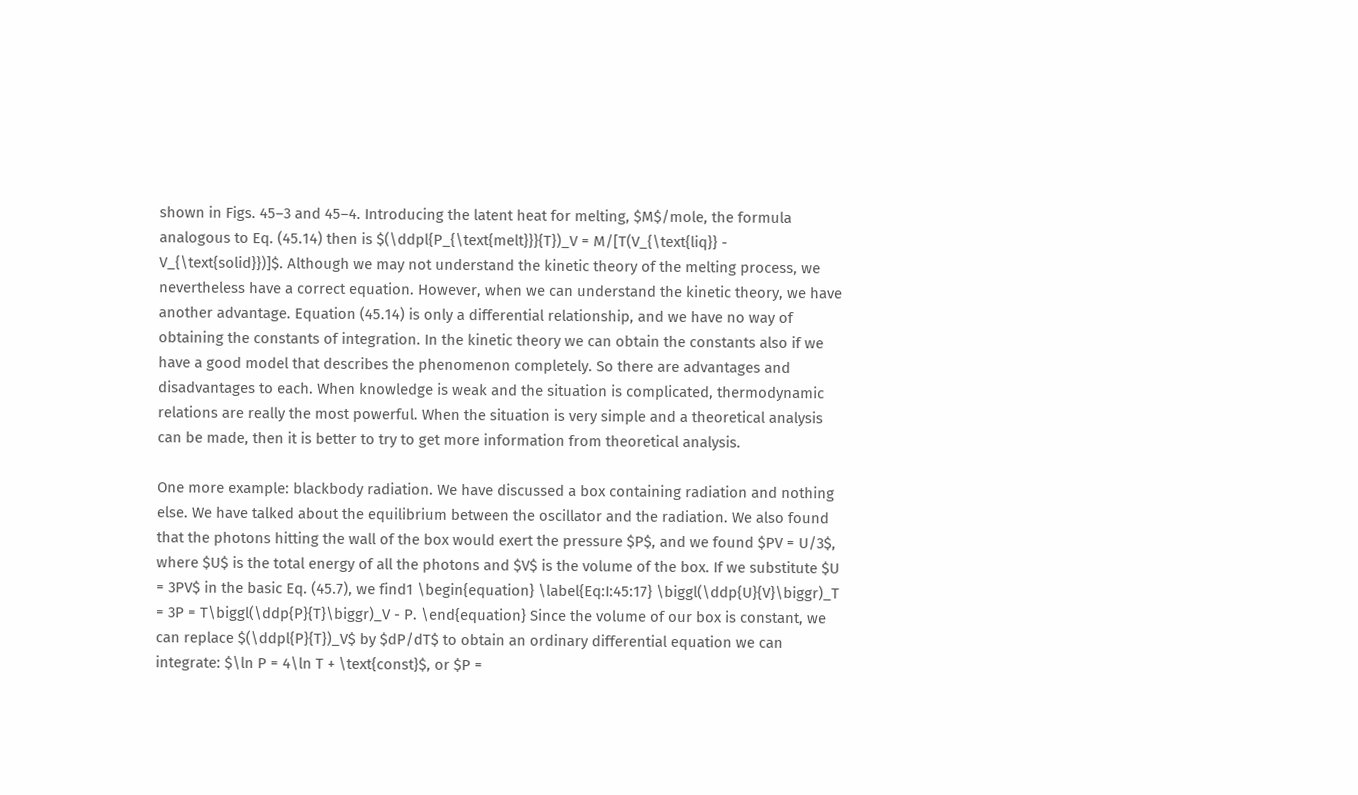shown in Figs. 45–3 and 45–4. Introducing the latent heat for melting, $M$/mole, the formula analogous to Eq. (45.14) then is $(\ddpl{P_{\text{melt}}}{T})_V = M/[T(V_{\text{liq}} - V_{\text{solid}})]$. Although we may not understand the kinetic theory of the melting process, we nevertheless have a correct equation. However, when we can understand the kinetic theory, we have another advantage. Equation (45.14) is only a differential relationship, and we have no way of obtaining the constants of integration. In the kinetic theory we can obtain the constants also if we have a good model that describes the phenomenon completely. So there are advantages and disadvantages to each. When knowledge is weak and the situation is complicated, thermodynamic relations are really the most powerful. When the situation is very simple and a theoretical analysis can be made, then it is better to try to get more information from theoretical analysis.

One more example: blackbody radiation. We have discussed a box containing radiation and nothing else. We have talked about the equilibrium between the oscillator and the radiation. We also found that the photons hitting the wall of the box would exert the pressure $P$, and we found $PV = U/3$, where $U$ is the total energy of all the photons and $V$ is the volume of the box. If we substitute $U = 3PV$ in the basic Eq. (45.7), we find1 \begin{equation} \label{Eq:I:45:17} \biggl(\ddp{U}{V}\biggr)_T = 3P = T\biggl(\ddp{P}{T}\biggr)_V - P. \end{equation} Since the volume of our box is constant, we can replace $(\ddpl{P}{T})_V$ by $dP/dT$ to obtain an ordinary differential equation we can integrate: $\ln P = 4\ln T + \text{const}$, or $P =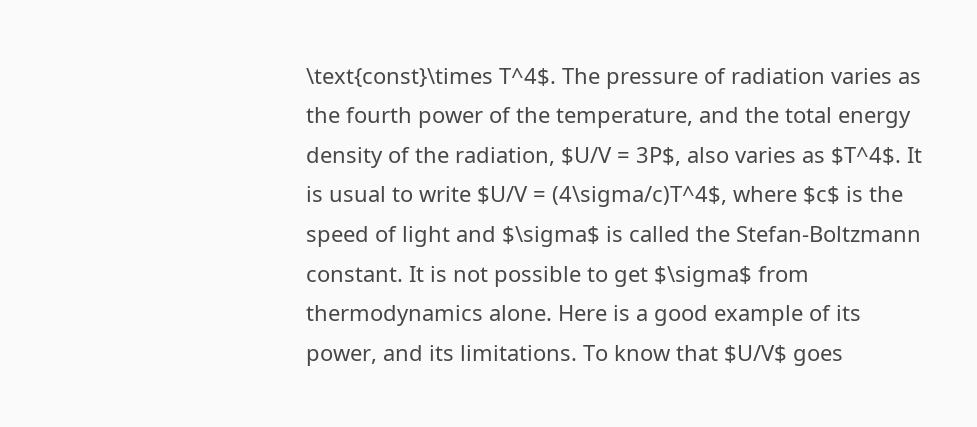\text{const}\times T^4$. The pressure of radiation varies as the fourth power of the temperature, and the total energy density of the radiation, $U/V = 3P$, also varies as $T^4$. It is usual to write $U/V = (4\sigma/c)T^4$, where $c$ is the speed of light and $\sigma$ is called the Stefan-Boltzmann constant. It is not possible to get $\sigma$ from thermodynamics alone. Here is a good example of its power, and its limitations. To know that $U/V$ goes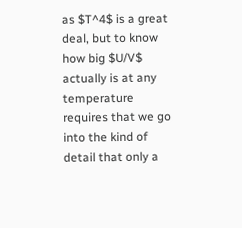as $T^4$ is a great deal, but to know how big $U/V$ actually is at any temperature requires that we go into the kind of detail that only a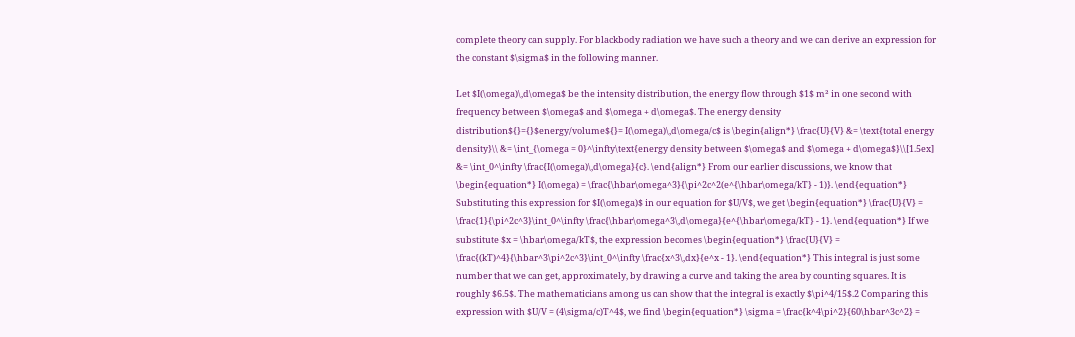complete theory can supply. For blackbody radiation we have such a theory and we can derive an expression for the constant $\sigma$ in the following manner.

Let $I(\omega)\,d\omega$ be the intensity distribution, the energy flow through $1$ m² in one second with frequency between $\omega$ and $\omega + d\omega$. The energy density distribution${}={}$energy/volume${}= I(\omega)\,d\omega/c$ is \begin{align*} \frac{U}{V} &= \text{total energy density}\\ &= \int_{\omega = 0}^\infty\text{energy density between $\omega$ and $\omega + d\omega$}\\[1.5ex] &= \int_0^\infty \frac{I(\omega)\,d\omega}{c}. \end{align*} From our earlier discussions, we know that \begin{equation*} I(\omega) = \frac{\hbar\omega^3}{\pi^2c^2(e^{\hbar\omega/kT} - 1)}. \end{equation*} Substituting this expression for $I(\omega)$ in our equation for $U/V$, we get \begin{equation*} \frac{U}{V} = \frac{1}{\pi^2c^3}\int_0^\infty \frac{\hbar\omega^3\,d\omega}{e^{\hbar\omega/kT} - 1}. \end{equation*} If we substitute $x = \hbar\omega/kT$, the expression becomes \begin{equation*} \frac{U}{V} = \frac{(kT)^4}{\hbar^3\pi^2c^3}\int_0^\infty \frac{x^3\,dx}{e^x - 1}. \end{equation*} This integral is just some number that we can get, approximately, by drawing a curve and taking the area by counting squares. It is roughly $6.5$. The mathematicians among us can show that the integral is exactly $\pi^4/15$.2 Comparing this expression with $U/V = (4\sigma/c)T^4$, we find \begin{equation*} \sigma = \frac{k^4\pi^2}{60\hbar^3c^2} =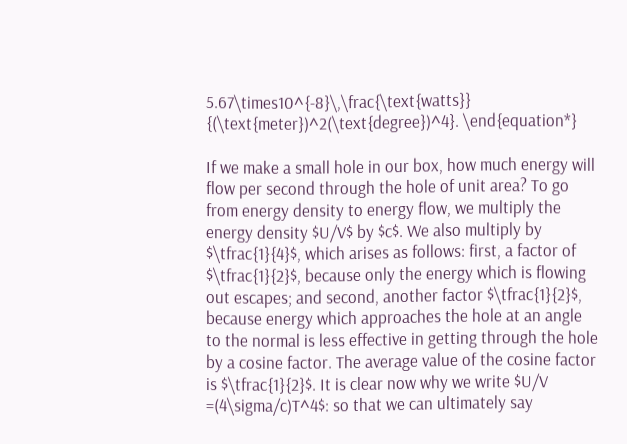5.67\times10^{-8}\,\frac{\text{watts}} {(\text{meter})^2(\text{degree})^4}. \end{equation*}

If we make a small hole in our box, how much energy will flow per second through the hole of unit area? To go from energy density to energy flow, we multiply the energy density $U/V$ by $c$. We also multiply by $\tfrac{1}{4}$, which arises as follows: first, a factor of $\tfrac{1}{2}$, because only the energy which is flowing out escapes; and second, another factor $\tfrac{1}{2}$, because energy which approaches the hole at an angle to the normal is less effective in getting through the hole by a cosine factor. The average value of the cosine factor is $\tfrac{1}{2}$. It is clear now why we write $U/V =(4\sigma/c)T^4$: so that we can ultimately say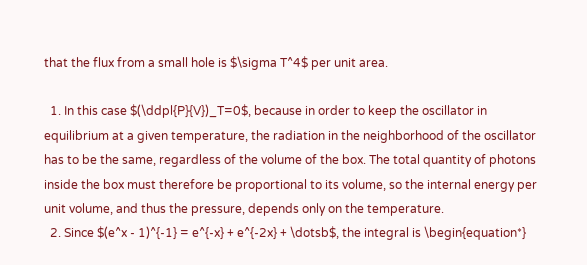that the flux from a small hole is $\sigma T^4$ per unit area.

  1. In this case $(\ddpl{P}{V})_T=0$, because in order to keep the oscillator in equilibrium at a given temperature, the radiation in the neighborhood of the oscillator has to be the same, regardless of the volume of the box. The total quantity of photons inside the box must therefore be proportional to its volume, so the internal energy per unit volume, and thus the pressure, depends only on the temperature.
  2. Since $(e^x - 1)^{-1} = e^{-x} + e^{-2x} + \dotsb$, the integral is \begin{equation*}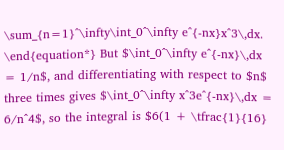\sum_{n=1}^\infty\int_0^\infty e^{-nx}x^3\,dx. \end{equation*} But $\int_0^\infty e^{-nx}\,dx = 1/n$, and differentiating with respect to $n$ three times gives $\int_0^\infty x^3e^{-nx}\,dx = 6/n^4$, so the integral is $6(1 + \tfrac{1}{16}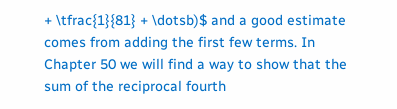+ \tfrac{1}{81} + \dotsb)$ and a good estimate comes from adding the first few terms. In Chapter 50 we will find a way to show that the sum of the reciprocal fourth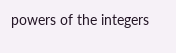powers of the integers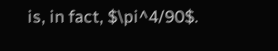is, in fact, $\pi^4/90$.